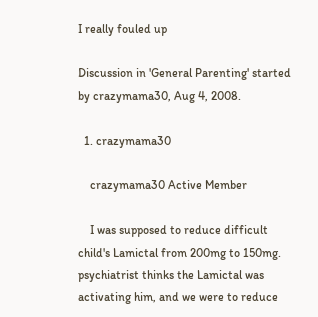I really fouled up

Discussion in 'General Parenting' started by crazymama30, Aug 4, 2008.

  1. crazymama30

    crazymama30 Active Member

    I was supposed to reduce difficult child's Lamictal from 200mg to 150mg. psychiatrist thinks the Lamictal was activating him, and we were to reduce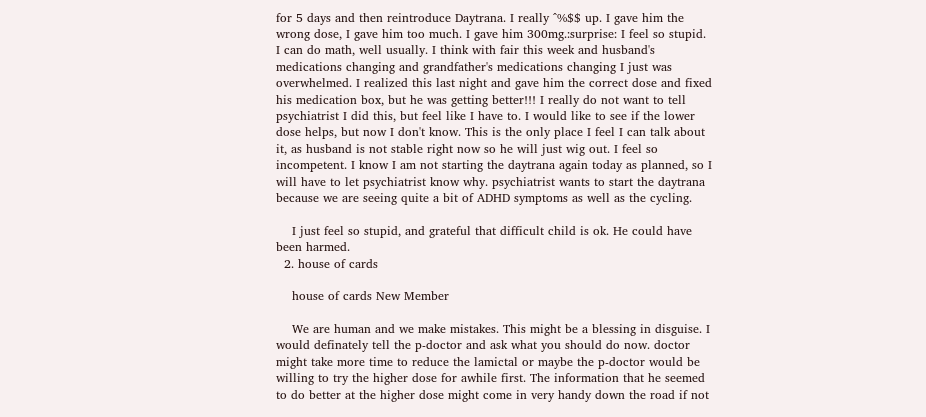for 5 days and then reintroduce Daytrana. I really ^%$$ up. I gave him the wrong dose, I gave him too much. I gave him 300mg.:surprise: I feel so stupid. I can do math, well usually. I think with fair this week and husband's medications changing and grandfather's medications changing I just was overwhelmed. I realized this last night and gave him the correct dose and fixed his medication box, but he was getting better!!! I really do not want to tell psychiatrist I did this, but feel like I have to. I would like to see if the lower dose helps, but now I don't know. This is the only place I feel I can talk about it, as husband is not stable right now so he will just wig out. I feel so incompetent. I know I am not starting the daytrana again today as planned, so I will have to let psychiatrist know why. psychiatrist wants to start the daytrana because we are seeing quite a bit of ADHD symptoms as well as the cycling.

    I just feel so stupid, and grateful that difficult child is ok. He could have been harmed.
  2. house of cards

    house of cards New Member

    We are human and we make mistakes. This might be a blessing in disguise. I would definately tell the p-doctor and ask what you should do now. doctor might take more time to reduce the lamictal or maybe the p-doctor would be willing to try the higher dose for awhile first. The information that he seemed to do better at the higher dose might come in very handy down the road if not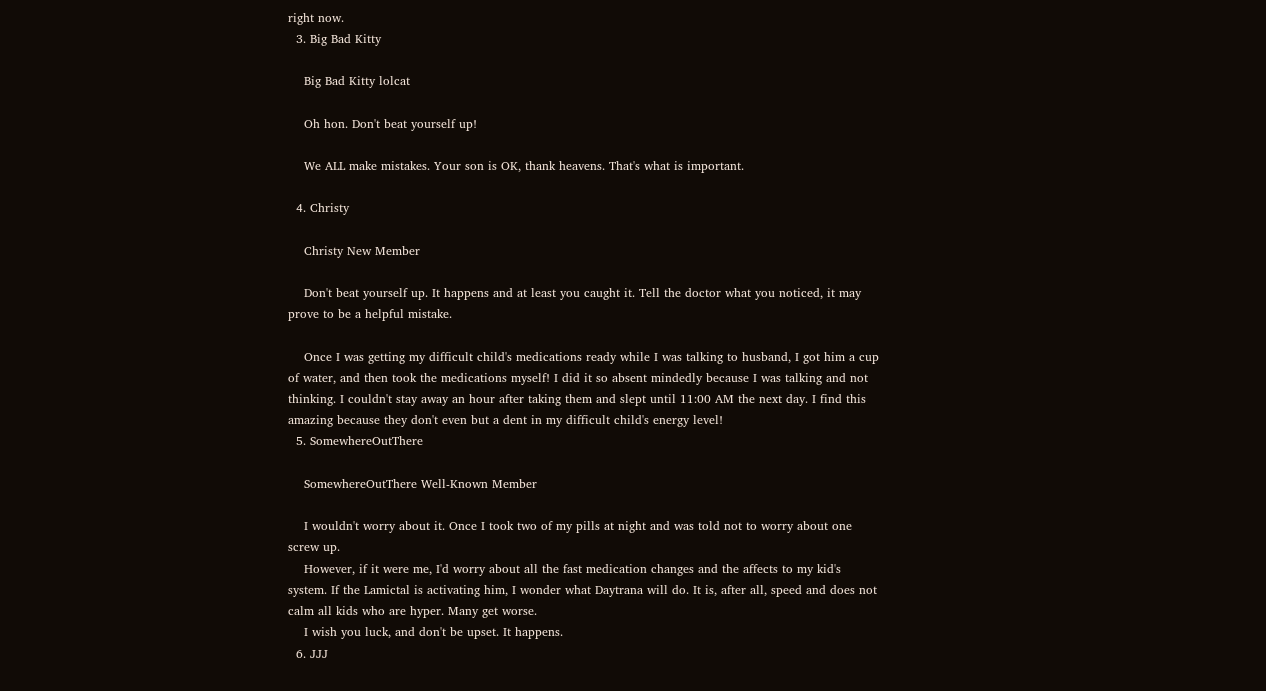right now.
  3. Big Bad Kitty

    Big Bad Kitty lolcat

    Oh hon. Don't beat yourself up!

    We ALL make mistakes. Your son is OK, thank heavens. That's what is important.

  4. Christy

    Christy New Member

    Don't beat yourself up. It happens and at least you caught it. Tell the doctor what you noticed, it may prove to be a helpful mistake.

    Once I was getting my difficult child's medications ready while I was talking to husband, I got him a cup of water, and then took the medications myself! I did it so absent mindedly because I was talking and not thinking. I couldn't stay away an hour after taking them and slept until 11:00 AM the next day. I find this amazing because they don't even but a dent in my difficult child's energy level!
  5. SomewhereOutThere

    SomewhereOutThere Well-Known Member

    I wouldn't worry about it. Once I took two of my pills at night and was told not to worry about one screw up.
    However, if it were me, I'd worry about all the fast medication changes and the affects to my kid's system. If the Lamictal is activating him, I wonder what Daytrana will do. It is, after all, speed and does not calm all kids who are hyper. Many get worse.
    I wish you luck, and don't be upset. It happens.
  6. JJJ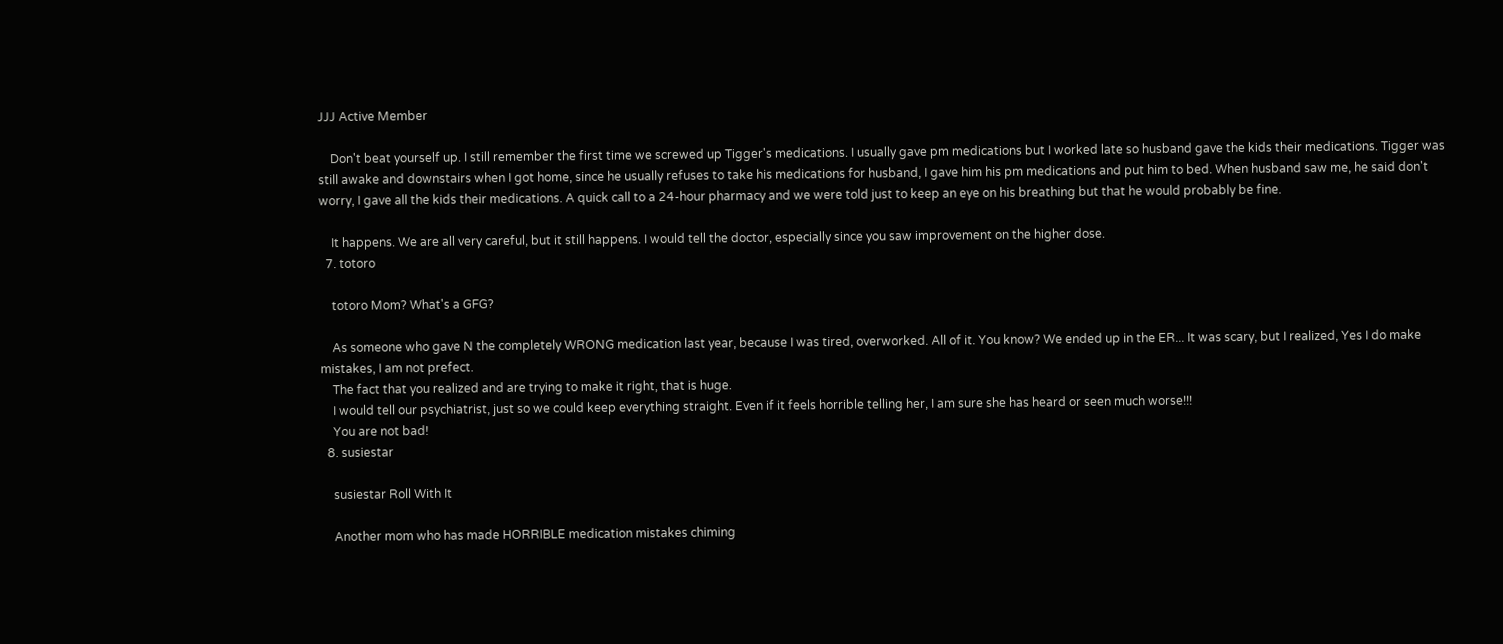JJJ Active Member

    Don't beat yourself up. I still remember the first time we screwed up Tigger's medications. I usually gave pm medications but I worked late so husband gave the kids their medications. Tigger was still awake and downstairs when I got home, since he usually refuses to take his medications for husband, I gave him his pm medications and put him to bed. When husband saw me, he said don't worry, I gave all the kids their medications. A quick call to a 24-hour pharmacy and we were told just to keep an eye on his breathing but that he would probably be fine.

    It happens. We are all very careful, but it still happens. I would tell the doctor, especially since you saw improvement on the higher dose.
  7. totoro

    totoro Mom? What's a GFG?

    As someone who gave N the completely WRONG medication last year, because I was tired, overworked. All of it. You know? We ended up in the ER... It was scary, but I realized, Yes I do make mistakes, I am not prefect.
    The fact that you realized and are trying to make it right, that is huge.
    I would tell our psychiatrist, just so we could keep everything straight. Even if it feels horrible telling her, I am sure she has heard or seen much worse!!!
    You are not bad!
  8. susiestar

    susiestar Roll With It

    Another mom who has made HORRIBLE medication mistakes chiming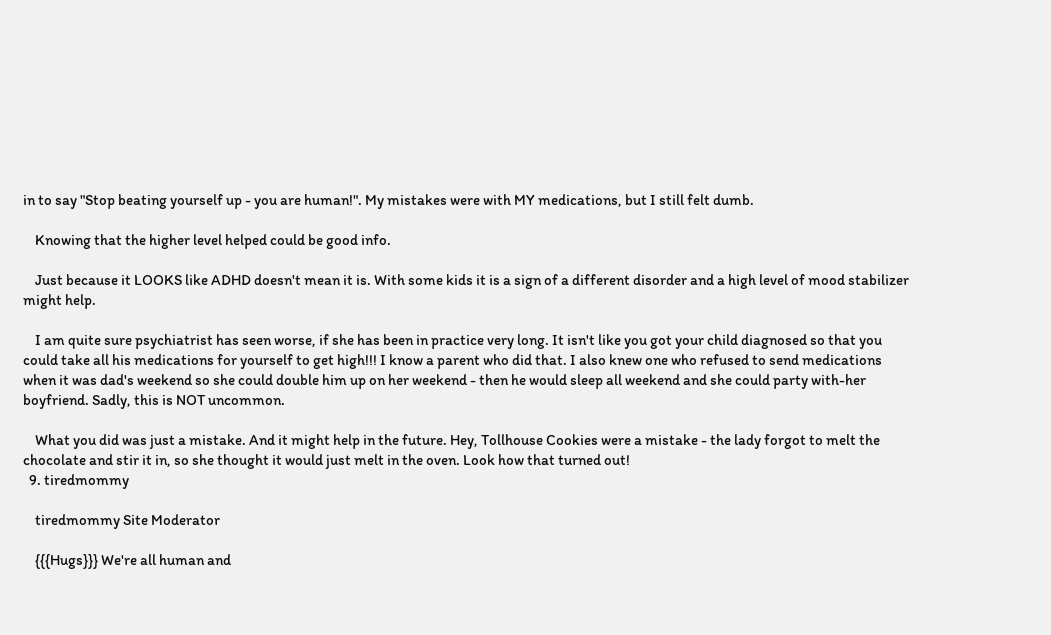in to say "Stop beating yourself up - you are human!". My mistakes were with MY medications, but I still felt dumb.

    Knowing that the higher level helped could be good info.

    Just because it LOOKS like ADHD doesn't mean it is. With some kids it is a sign of a different disorder and a high level of mood stabilizer might help.

    I am quite sure psychiatrist has seen worse, if she has been in practice very long. It isn't like you got your child diagnosed so that you could take all his medications for yourself to get high!!! I know a parent who did that. I also knew one who refused to send medications when it was dad's weekend so she could double him up on her weekend - then he would sleep all weekend and she could party with-her boyfriend. Sadly, this is NOT uncommon.

    What you did was just a mistake. And it might help in the future. Hey, Tollhouse Cookies were a mistake - the lady forgot to melt the chocolate and stir it in, so she thought it would just melt in the oven. Look how that turned out!
  9. tiredmommy

    tiredmommy Site Moderator

    {{{Hugs}}} We're all human and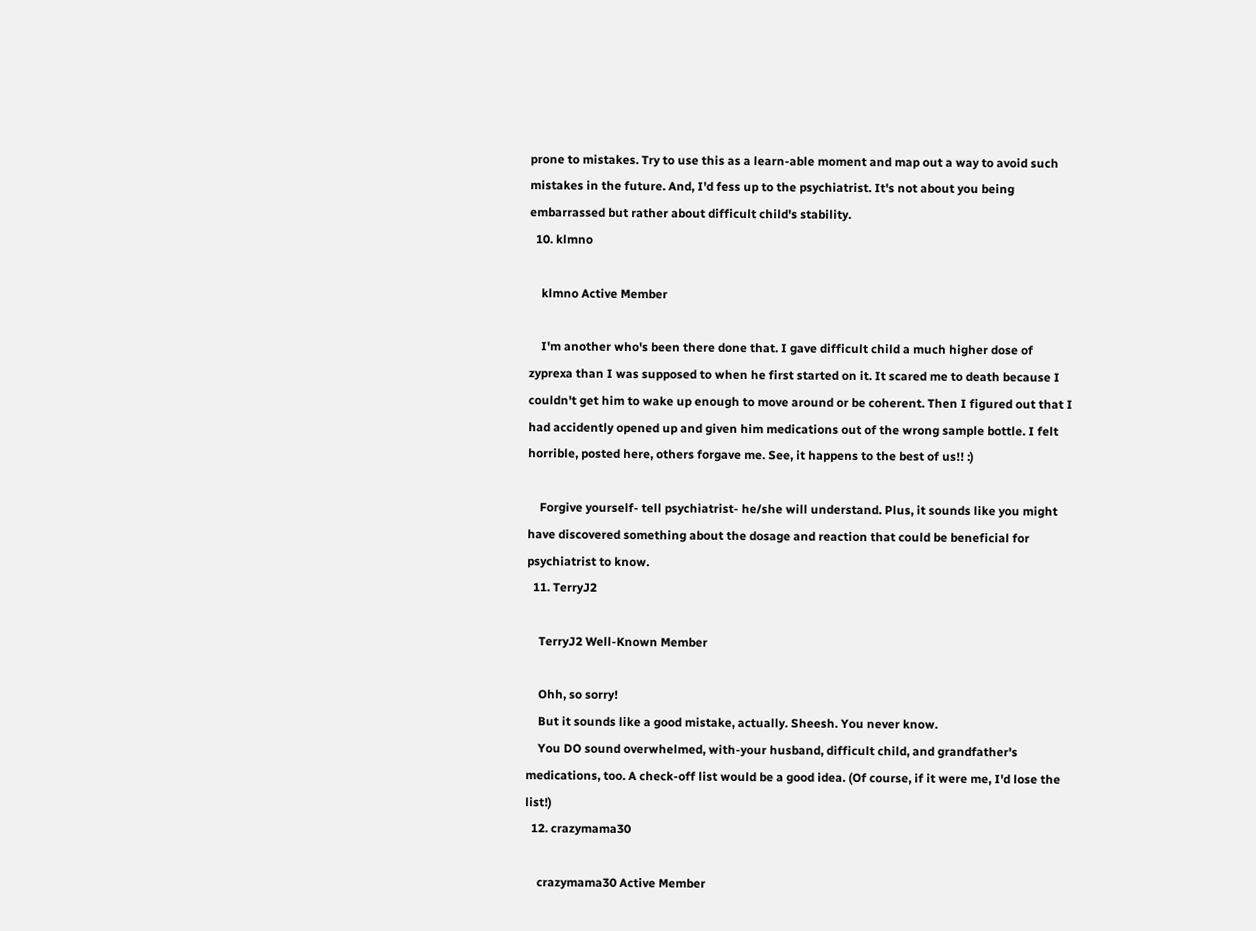prone to mistakes. Try to use this as a learn-able moment and map out a way to avoid such mistakes in the future. And, I'd fess up to the psychiatrist. It's not about you being embarrassed but rather about difficult child's stability.
  10. klmno

    klmno Active Member

    I'm another who's been there done that. I gave difficult child a much higher dose of zyprexa than I was supposed to when he first started on it. It scared me to death because I couldn't get him to wake up enough to move around or be coherent. Then I figured out that I had accidently opened up and given him medications out of the wrong sample bottle. I felt horrible, posted here, others forgave me. See, it happens to the best of us!! :)

    Forgive yourself- tell psychiatrist- he/she will understand. Plus, it sounds like you might have discovered something about the dosage and reaction that could be beneficial for psychiatrist to know.
  11. TerryJ2

    TerryJ2 Well-Known Member

    Ohh, so sorry!
    But it sounds like a good mistake, actually. Sheesh. You never know.
    You DO sound overwhelmed, with-your husband, difficult child, and grandfather's medications, too. A check-off list would be a good idea. (Of course, if it were me, I'd lose the list!)
  12. crazymama30

    crazymama30 Active Member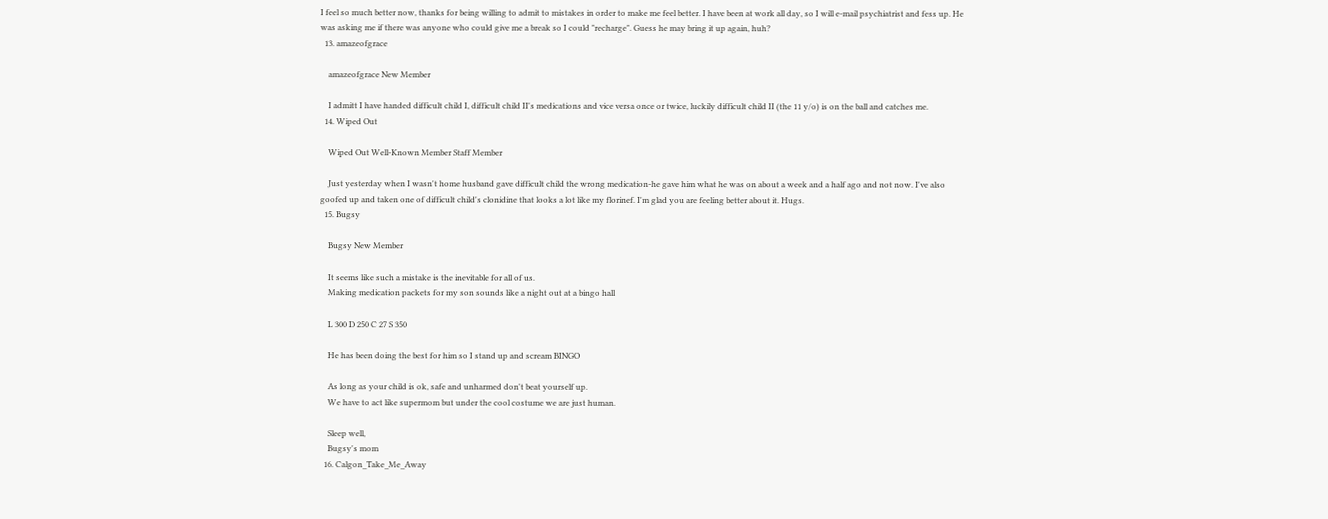I feel so much better now, thanks for being willing to admit to mistakes in order to make me feel better. I have been at work all day, so I will e-mail psychiatrist and fess up. He was asking me if there was anyone who could give me a break so I could "recharge". Guess he may bring it up again, huh?
  13. amazeofgrace

    amazeofgrace New Member

    I admitt I have handed difficult child I, difficult child II's medications and vice versa once or twice, luckily difficult child II (the 11 y/o) is on the ball and catches me.
  14. Wiped Out

    Wiped Out Well-Known Member Staff Member

    Just yesterday when I wasn't home husband gave difficult child the wrong medication-he gave him what he was on about a week and a half ago and not now. I've also goofed up and taken one of difficult child's clonidine that looks a lot like my florinef. I'm glad you are feeling better about it. Hugs.
  15. Bugsy

    Bugsy New Member

    It seems like such a mistake is the inevitable for all of us.
    Making medication packets for my son sounds like a night out at a bingo hall

    L 300 D 250 C 27 S 350

    He has been doing the best for him so I stand up and scream BINGO

    As long as your child is ok, safe and unharmed don't beat yourself up.
    We have to act like supermom but under the cool costume we are just human.

    Sleep well,
    Bugsy's mom
  16. Calgon_Take_Me_Away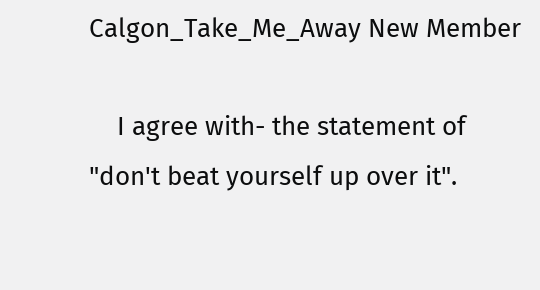Calgon_Take_Me_Away New Member

    I agree with- the statement of "don't beat yourself up over it".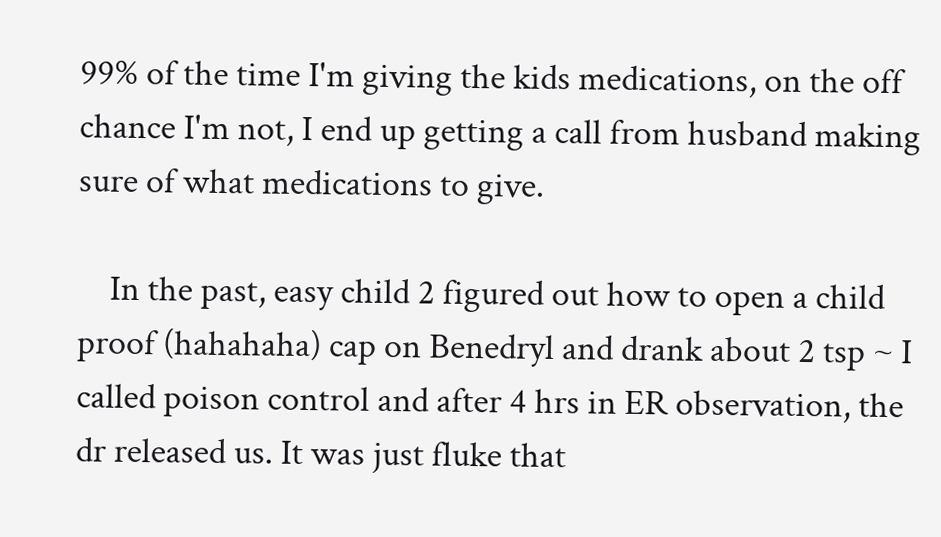99% of the time I'm giving the kids medications, on the off chance I'm not, I end up getting a call from husband making sure of what medications to give.

    In the past, easy child 2 figured out how to open a child proof (hahahaha) cap on Benedryl and drank about 2 tsp ~ I called poison control and after 4 hrs in ER observation, the dr released us. It was just fluke that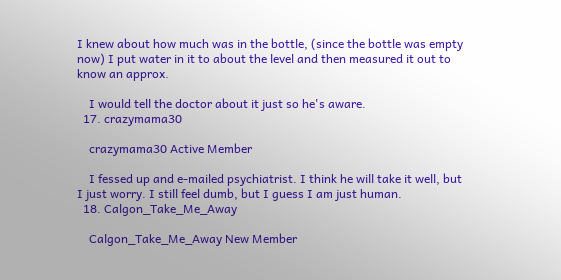I knew about how much was in the bottle, (since the bottle was empty now) I put water in it to about the level and then measured it out to know an approx.

    I would tell the doctor about it just so he's aware.
  17. crazymama30

    crazymama30 Active Member

    I fessed up and e-mailed psychiatrist. I think he will take it well, but I just worry. I still feel dumb, but I guess I am just human.
  18. Calgon_Take_Me_Away

    Calgon_Take_Me_Away New Member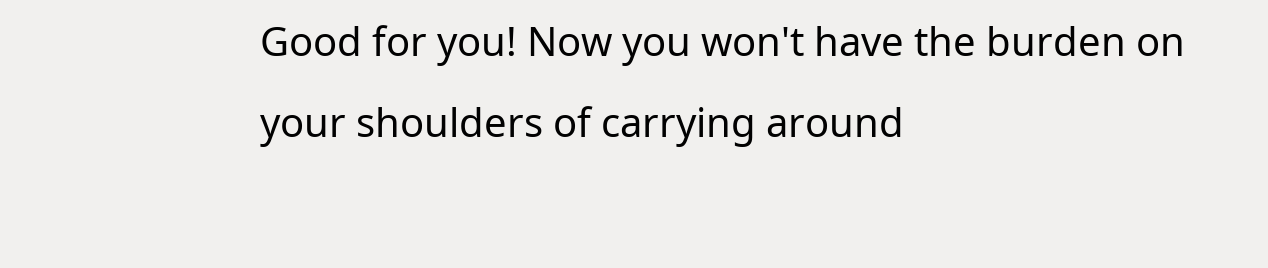Good for you! Now you won't have the burden on your shoulders of carrying around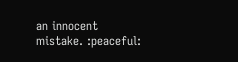an innocent mistake. :peaceful: